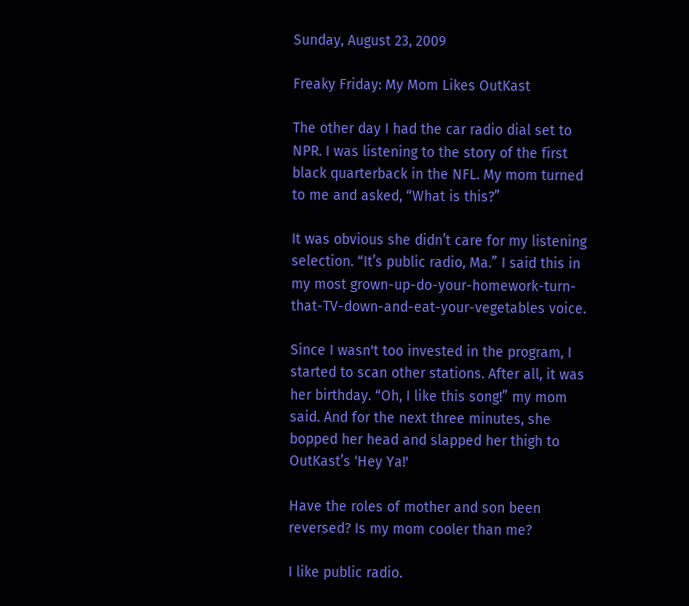Sunday, August 23, 2009

Freaky Friday: My Mom Likes OutKast

The other day I had the car radio dial set to NPR. I was listening to the story of the first black quarterback in the NFL. My mom turned to me and asked, “What is this?”

It was obvious she didn’t care for my listening selection. “It’s public radio, Ma.” I said this in my most grown-up-do-your-homework-turn-that-TV-down-and-eat-your-vegetables voice.

Since I wasn't too invested in the program, I started to scan other stations. After all, it was her birthday. “Oh, I like this song!” my mom said. And for the next three minutes, she bopped her head and slapped her thigh to OutKast’s ‘Hey Ya!'

Have the roles of mother and son been reversed? Is my mom cooler than me?

I like public radio.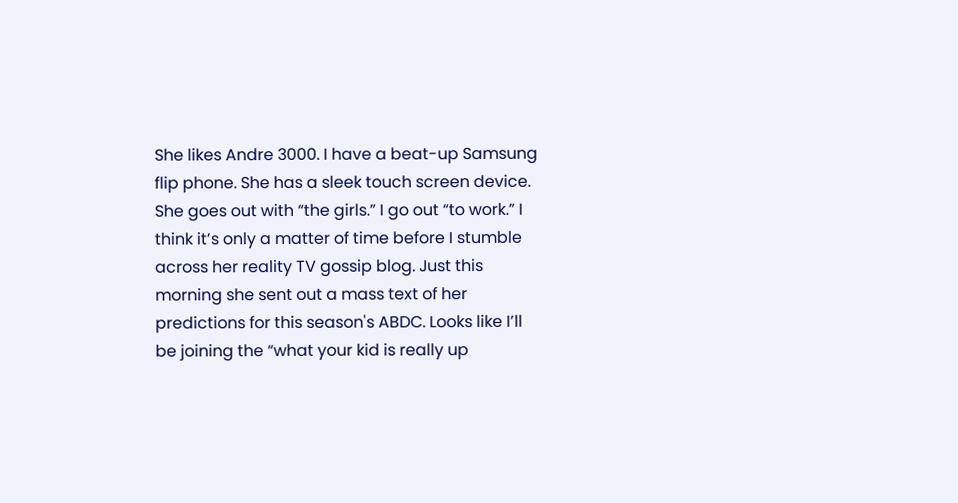She likes Andre 3000. I have a beat-up Samsung flip phone. She has a sleek touch screen device. She goes out with “the girls.” I go out “to work.” I think it’s only a matter of time before I stumble across her reality TV gossip blog. Just this morning she sent out a mass text of her predictions for this season's ABDC. Looks like I’ll be joining the “what your kid is really up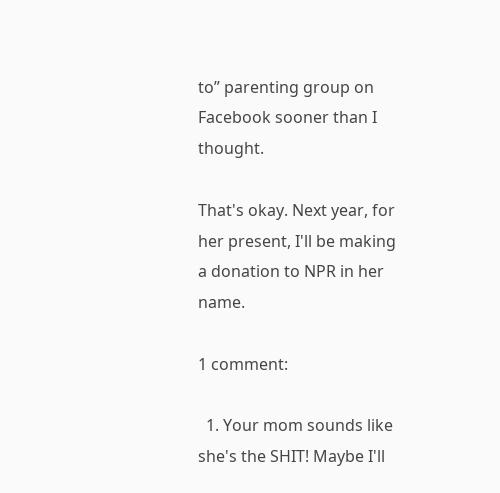to” parenting group on Facebook sooner than I thought.

That's okay. Next year, for her present, I'll be making a donation to NPR in her name.

1 comment:

  1. Your mom sounds like she's the SHIT! Maybe I'll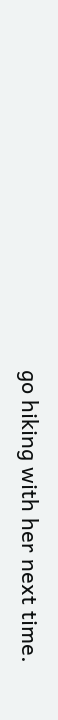go hiking with her next time.